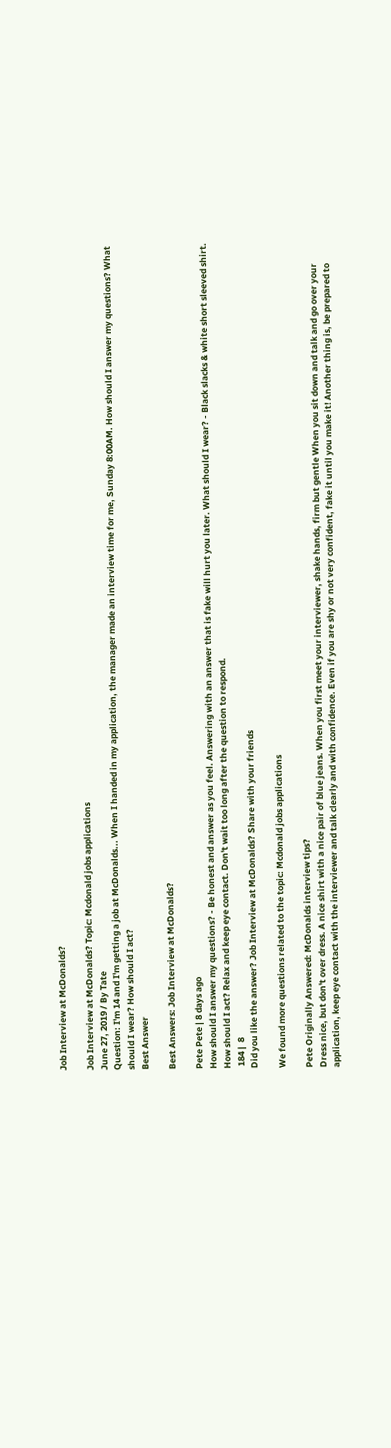Job Interview at McDonalds?

Job Interview at McDonalds? Topic: Mcdonald jobs applications
June 27, 2019 / By Tate
Question: I'm 14 and I'm getting a job at McDonalds... When I handed in my application, the manager made an interview time for me, Sunday 8:00AM. How should I answer my questions? What should I wear? How should I act?
Best Answer

Best Answers: Job Interview at McDonalds?

Pete Pete | 8 days ago
How should I answer my questions? - Be honest and answer as you feel. Answering with an answer that is fake will hurt you later. What should I wear? - Black slacks & white short sleeved shirt. How should I act? Relax and keep eye contact. Don't wait too long after the question to respond.
 184 |  8
Did you like the answer? Job Interview at McDonalds? Share with your friends

We found more questions related to the topic: Mcdonald jobs applications

Pete Originally Answered: McDonalds interview tips?
Dress nice, but don't over dress. A nice shirt with a nice pair of blue jeans. When you first meet your interviewer, shake hands, firm but gentle When you sit down and talk and go over your application, keep eye contact with the interviewer and talk clearly and with confidence. Even if you are shy or not very confident, fake it until you make it! Another thing is, be prepared to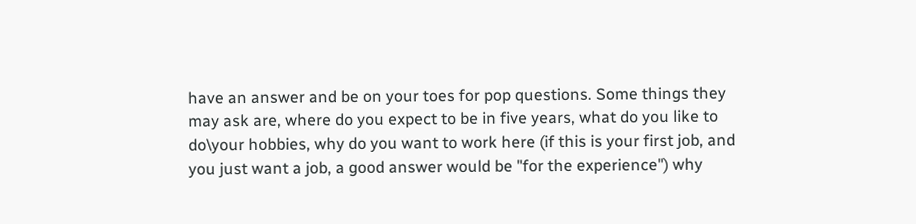have an answer and be on your toes for pop questions. Some things they may ask are, where do you expect to be in five years, what do you like to do\your hobbies, why do you want to work here (if this is your first job, and you just want a job, a good answer would be "for the experience") why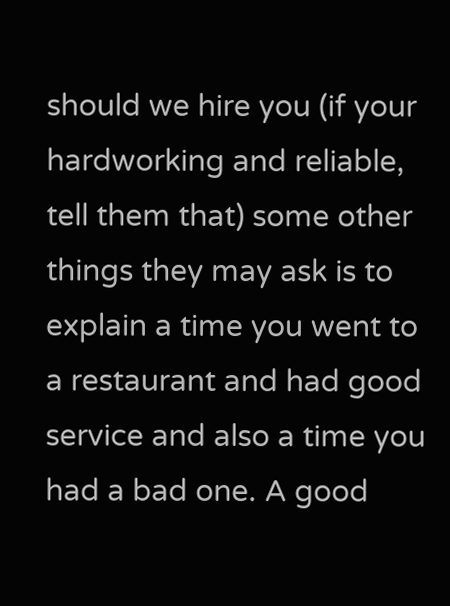should we hire you (if your hardworking and reliable, tell them that) some other things they may ask is to explain a time you went to a restaurant and had good service and also a time you had a bad one. A good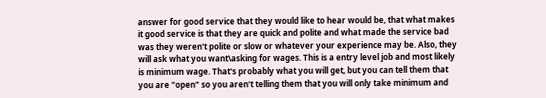answer for good service that they would like to hear would be, that what makes it good service is that they are quick and polite and what made the service bad was they weren't polite or slow or whatever your experience may be. Also, they will ask what you want\asking for wages. This is a entry level job and most likely is minimum wage. That's probably what you will get, but you can tell them that you are "open" so you aren't telling them that you will only take minimum and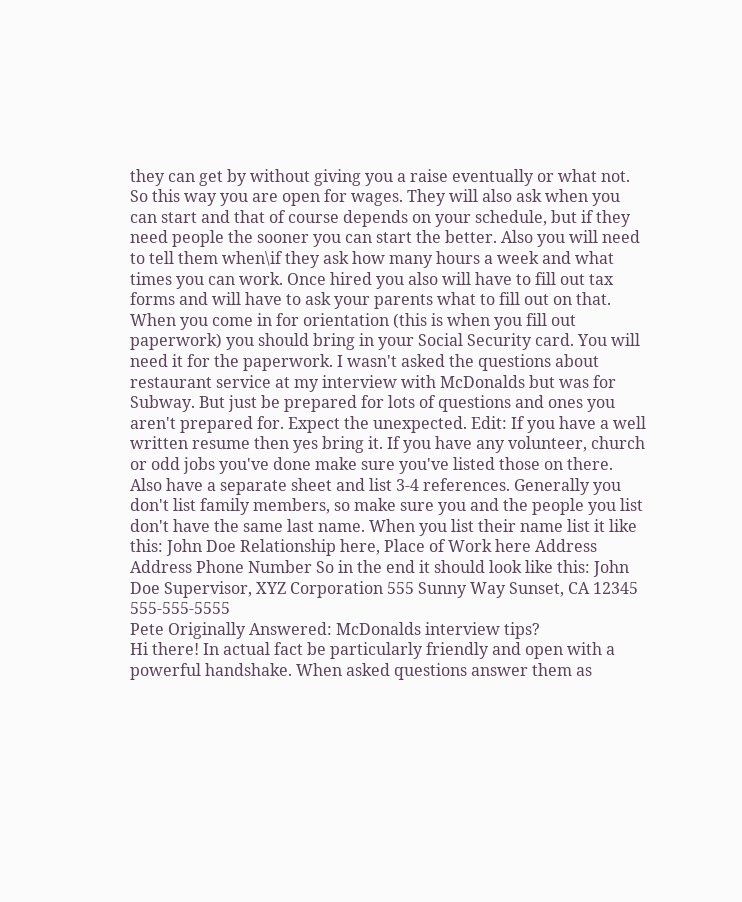they can get by without giving you a raise eventually or what not. So this way you are open for wages. They will also ask when you can start and that of course depends on your schedule, but if they need people the sooner you can start the better. Also you will need to tell them when\if they ask how many hours a week and what times you can work. Once hired you also will have to fill out tax forms and will have to ask your parents what to fill out on that. When you come in for orientation (this is when you fill out paperwork) you should bring in your Social Security card. You will need it for the paperwork. I wasn't asked the questions about restaurant service at my interview with McDonalds but was for Subway. But just be prepared for lots of questions and ones you aren't prepared for. Expect the unexpected. Edit: If you have a well written resume then yes bring it. If you have any volunteer, church or odd jobs you've done make sure you've listed those on there. Also have a separate sheet and list 3-4 references. Generally you don't list family members, so make sure you and the people you list don't have the same last name. When you list their name list it like this: John Doe Relationship here, Place of Work here Address Address Phone Number So in the end it should look like this: John Doe Supervisor, XYZ Corporation 555 Sunny Way Sunset, CA 12345 555-555-5555
Pete Originally Answered: McDonalds interview tips?
Hi there! In actual fact be particularly friendly and open with a powerful handshake. When asked questions answer them as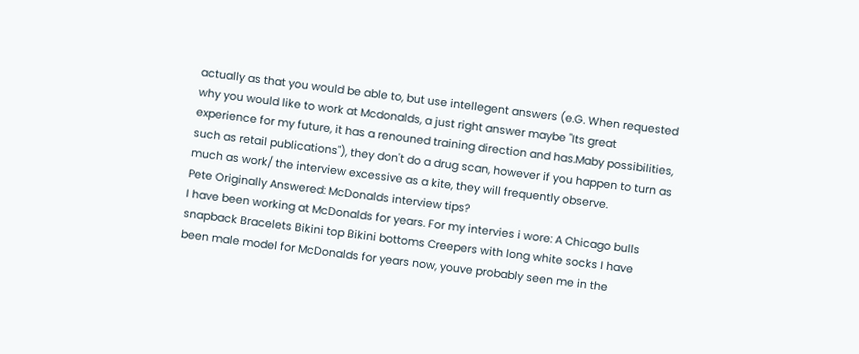actually as that you would be able to, but use intellegent answers (e.G. When requested why you would like to work at Mcdonalds, a just right answer maybe "Its great experience for my future, it has a renouned training direction and has.Maby possibilities, such as retail publications"), they don't do a drug scan, however if you happen to turn as much as work/ the interview excessive as a kite, they will frequently observe.
Pete Originally Answered: McDonalds interview tips?
I have been working at McDonalds for years. For my intervies i wore: A Chicago bulls snapback Bracelets Bikini top Bikini bottoms Creepers with long white socks I have been male model for McDonalds for years now, youve probably seen me in the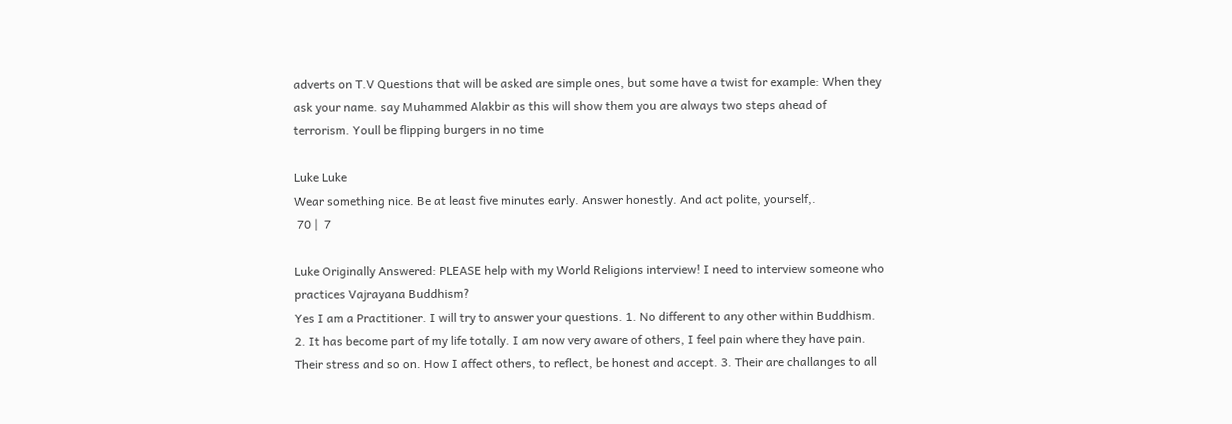adverts on T.V Questions that will be asked are simple ones, but some have a twist for example: When they ask your name. say Muhammed Alakbir as this will show them you are always two steps ahead of terrorism. Youll be flipping burgers in no time

Luke Luke
Wear something nice. Be at least five minutes early. Answer honestly. And act polite, yourself,.
 70 |  7

Luke Originally Answered: PLEASE help with my World Religions interview! I need to interview someone who practices Vajrayana Buddhism?
Yes I am a Practitioner. I will try to answer your questions. 1. No different to any other within Buddhism. 2. It has become part of my life totally. I am now very aware of others, I feel pain where they have pain. Their stress and so on. How I affect others, to reflect, be honest and accept. 3. Their are challanges to all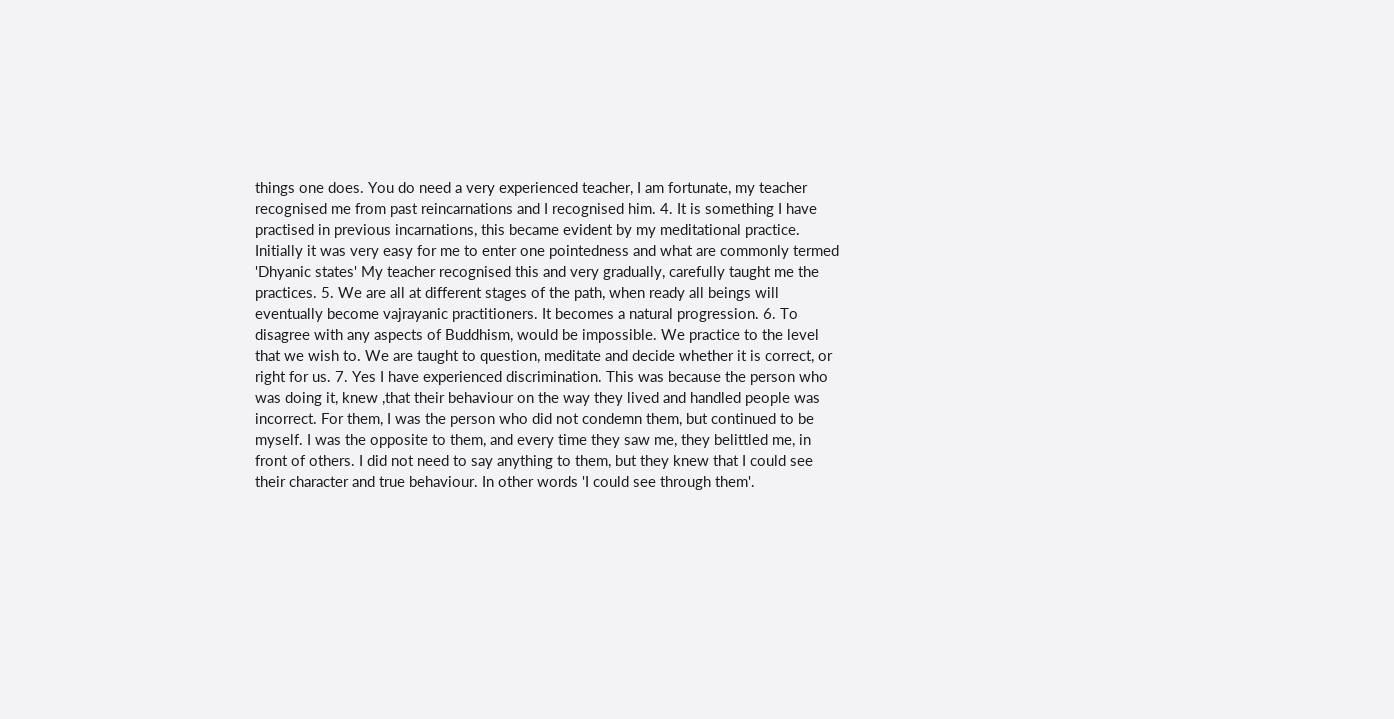things one does. You do need a very experienced teacher, I am fortunate, my teacher recognised me from past reincarnations and I recognised him. 4. It is something I have practised in previous incarnations, this became evident by my meditational practice. Initially it was very easy for me to enter one pointedness and what are commonly termed 'Dhyanic states' My teacher recognised this and very gradually, carefully taught me the practices. 5. We are all at different stages of the path, when ready all beings will eventually become vajrayanic practitioners. It becomes a natural progression. 6. To disagree with any aspects of Buddhism, would be impossible. We practice to the level that we wish to. We are taught to question, meditate and decide whether it is correct, or right for us. 7. Yes I have experienced discrimination. This was because the person who was doing it, knew ,that their behaviour on the way they lived and handled people was incorrect. For them, I was the person who did not condemn them, but continued to be myself. I was the opposite to them, and every time they saw me, they belittled me, in front of others. I did not need to say anything to them, but they knew that I could see their character and true behaviour. In other words 'I could see through them'.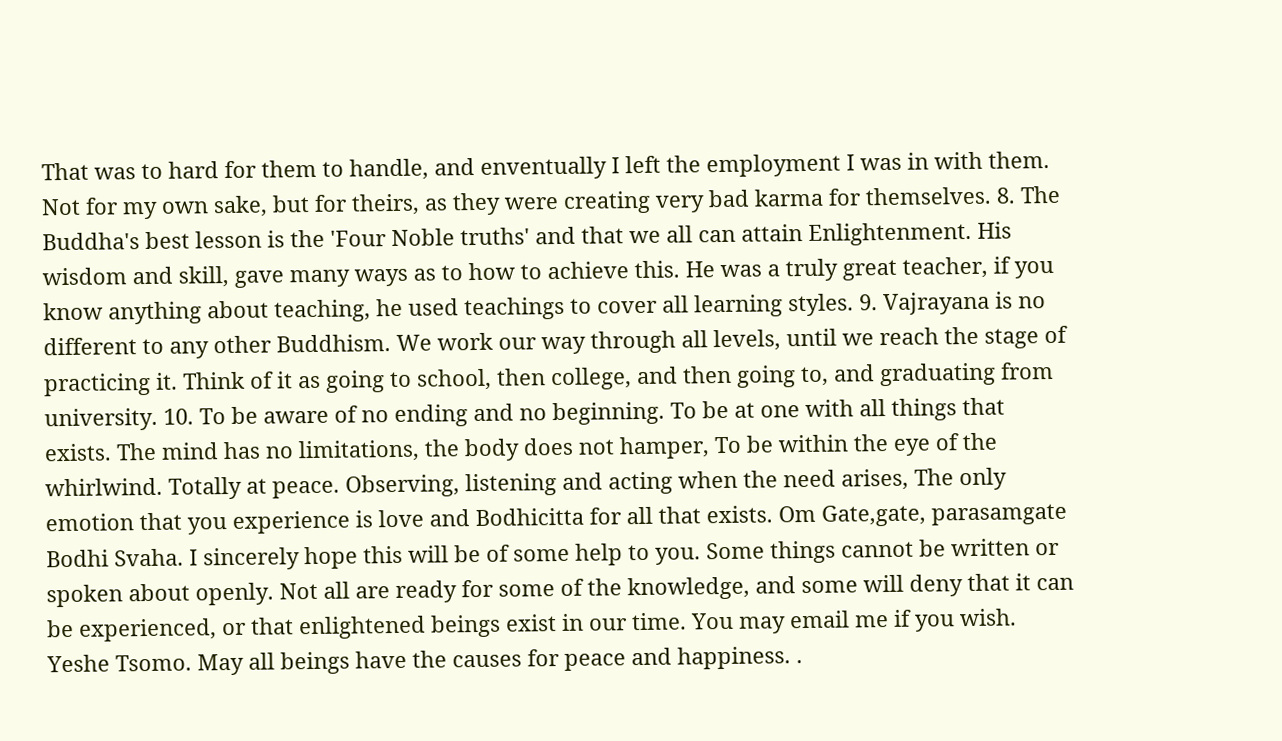That was to hard for them to handle, and enventually I left the employment I was in with them. Not for my own sake, but for theirs, as they were creating very bad karma for themselves. 8. The Buddha's best lesson is the 'Four Noble truths' and that we all can attain Enlightenment. His wisdom and skill, gave many ways as to how to achieve this. He was a truly great teacher, if you know anything about teaching, he used teachings to cover all learning styles. 9. Vajrayana is no different to any other Buddhism. We work our way through all levels, until we reach the stage of practicing it. Think of it as going to school, then college, and then going to, and graduating from university. 10. To be aware of no ending and no beginning. To be at one with all things that exists. The mind has no limitations, the body does not hamper, To be within the eye of the whirlwind. Totally at peace. Observing, listening and acting when the need arises, The only emotion that you experience is love and Bodhicitta for all that exists. Om Gate,gate, parasamgate Bodhi Svaha. I sincerely hope this will be of some help to you. Some things cannot be written or spoken about openly. Not all are ready for some of the knowledge, and some will deny that it can be experienced, or that enlightened beings exist in our time. You may email me if you wish. Yeshe Tsomo. May all beings have the causes for peace and happiness. .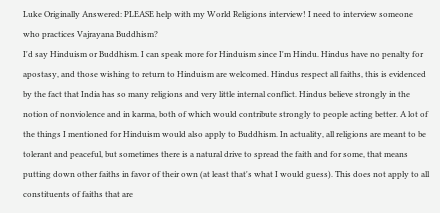Luke Originally Answered: PLEASE help with my World Religions interview! I need to interview someone who practices Vajrayana Buddhism?
I'd say Hinduism or Buddhism. I can speak more for Hinduism since I'm Hindu. Hindus have no penalty for apostasy, and those wishing to return to Hinduism are welcomed. Hindus respect all faiths, this is evidenced by the fact that India has so many religions and very little internal conflict. Hindus believe strongly in the notion of nonviolence and in karma, both of which would contribute strongly to people acting better. A lot of the things I mentioned for Hinduism would also apply to Buddhism. In actuality, all religions are meant to be tolerant and peaceful, but sometimes there is a natural drive to spread the faith and for some, that means putting down other faiths in favor of their own (at least that's what I would guess). This does not apply to all constituents of faiths that are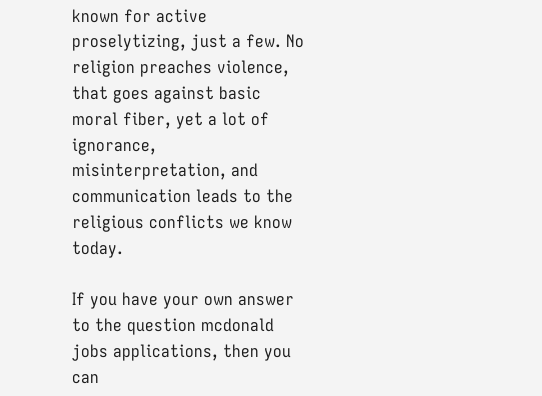known for active proselytizing, just a few. No religion preaches violence, that goes against basic moral fiber, yet a lot of ignorance, misinterpretation, and communication leads to the religious conflicts we know today.

If you have your own answer to the question mcdonald jobs applications, then you can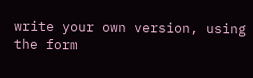write your own version, using the form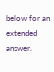below for an extended answer.